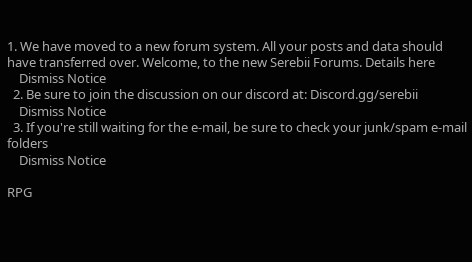1. We have moved to a new forum system. All your posts and data should have transferred over. Welcome, to the new Serebii Forums. Details here
    Dismiss Notice
  2. Be sure to join the discussion on our discord at: Discord.gg/serebii
    Dismiss Notice
  3. If you're still waiting for the e-mail, be sure to check your junk/spam e-mail folders
    Dismiss Notice

RPG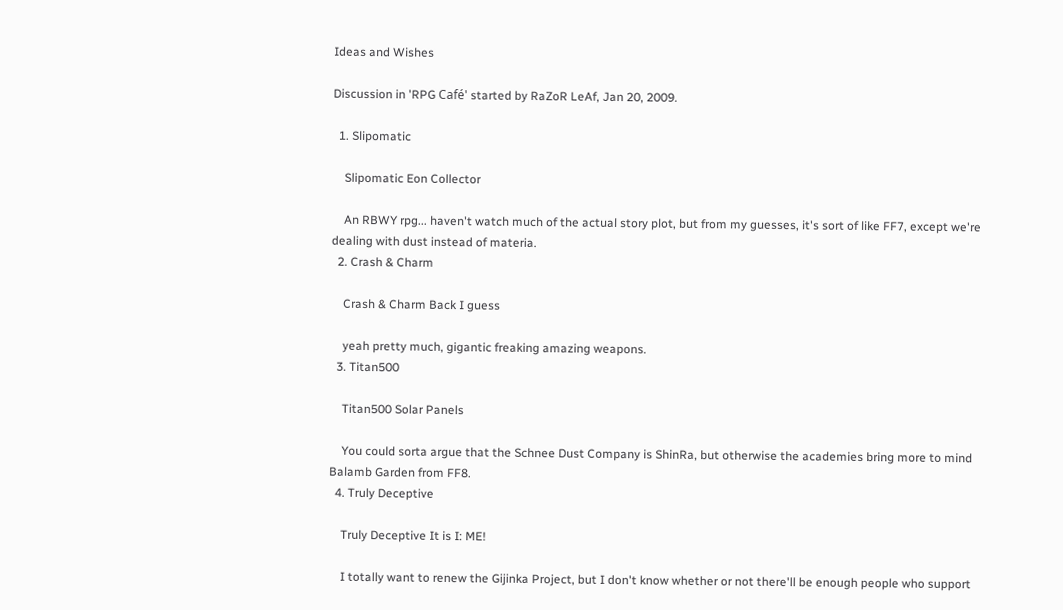Ideas and Wishes

Discussion in 'RPG Café' started by RaZoR LeAf, Jan 20, 2009.

  1. Slipomatic

    Slipomatic Eon Collector

    An RBWY rpg... haven't watch much of the actual story plot, but from my guesses, it's sort of like FF7, except we're dealing with dust instead of materia.
  2. Crash & Charm

    Crash & Charm Back I guess

    yeah pretty much, gigantic freaking amazing weapons.
  3. Titan500

    Titan500 Solar Panels

    You could sorta argue that the Schnee Dust Company is ShinRa, but otherwise the academies bring more to mind Balamb Garden from FF8.
  4. Truly Deceptive

    Truly Deceptive It is I: ME!

    I totally want to renew the Gijinka Project, but I don't know whether or not there'll be enough people who support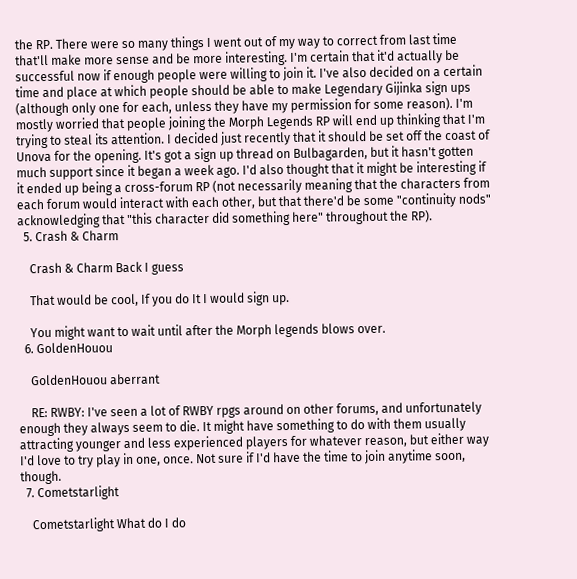the RP. There were so many things I went out of my way to correct from last time that'll make more sense and be more interesting. I'm certain that it'd actually be successful now if enough people were willing to join it. I've also decided on a certain time and place at which people should be able to make Legendary Gijinka sign ups (although only one for each, unless they have my permission for some reason). I'm mostly worried that people joining the Morph Legends RP will end up thinking that I'm trying to steal its attention. I decided just recently that it should be set off the coast of Unova for the opening. It's got a sign up thread on Bulbagarden, but it hasn't gotten much support since it began a week ago. I'd also thought that it might be interesting if it ended up being a cross-forum RP (not necessarily meaning that the characters from each forum would interact with each other, but that there'd be some "continuity nods" acknowledging that "this character did something here" throughout the RP).
  5. Crash & Charm

    Crash & Charm Back I guess

    That would be cool, If you do It I would sign up.

    You might want to wait until after the Morph legends blows over.
  6. GoldenHouou

    GoldenHouou aberrant

    RE: RWBY: I've seen a lot of RWBY rpgs around on other forums, and unfortunately enough they always seem to die. It might have something to do with them usually attracting younger and less experienced players for whatever reason, but either way I'd love to try play in one, once. Not sure if I'd have the time to join anytime soon, though.
  7. Cometstarlight

    Cometstarlight What do I do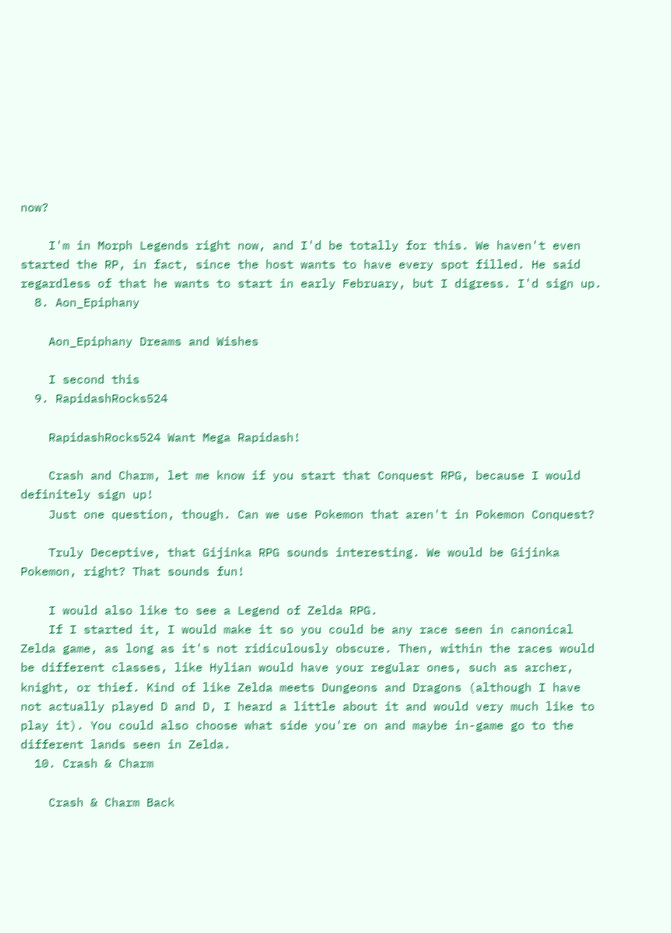now?

    I'm in Morph Legends right now, and I'd be totally for this. We haven't even started the RP, in fact, since the host wants to have every spot filled. He said regardless of that he wants to start in early February, but I digress. I'd sign up.
  8. Aon_Epiphany

    Aon_Epiphany Dreams and Wishes

    I second this
  9. RapidashRocks524

    RapidashRocks524 Want Mega Rapidash!

    Crash and Charm, let me know if you start that Conquest RPG, because I would definitely sign up!
    Just one question, though. Can we use Pokemon that aren't in Pokemon Conquest?

    Truly Deceptive, that Gijinka RPG sounds interesting. We would be Gijinka Pokemon, right? That sounds fun!

    I would also like to see a Legend of Zelda RPG.
    If I started it, I would make it so you could be any race seen in canonical Zelda game, as long as it's not ridiculously obscure. Then, within the races would be different classes, like Hylian would have your regular ones, such as archer, knight, or thief. Kind of like Zelda meets Dungeons and Dragons (although I have not actually played D and D, I heard a little about it and would very much like to play it). You could also choose what side you're on and maybe in-game go to the different lands seen in Zelda.
  10. Crash & Charm

    Crash & Charm Back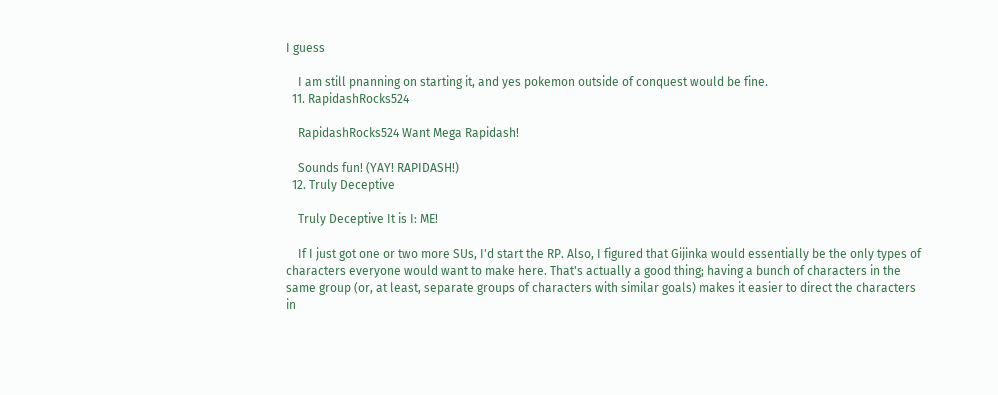I guess

    I am still pnanning on starting it, and yes pokemon outside of conquest would be fine.
  11. RapidashRocks524

    RapidashRocks524 Want Mega Rapidash!

    Sounds fun! (YAY! RAPIDASH!)
  12. Truly Deceptive

    Truly Deceptive It is I: ME!

    If I just got one or two more SUs, I'd start the RP. Also, I figured that Gijinka would essentially be the only types of characters everyone would want to make here. That's actually a good thing; having a bunch of characters in the same group (or, at least, separate groups of characters with similar goals) makes it easier to direct the characters in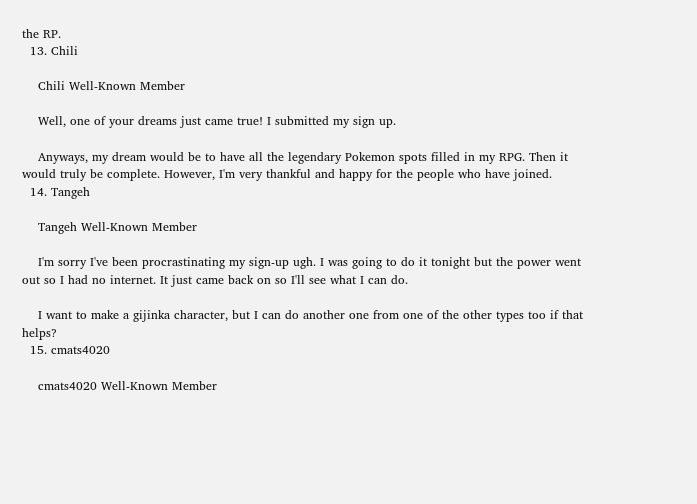the RP.
  13. Chili

    Chili Well-Known Member

    Well, one of your dreams just came true! I submitted my sign up.

    Anyways, my dream would be to have all the legendary Pokemon spots filled in my RPG. Then it would truly be complete. However, I'm very thankful and happy for the people who have joined.
  14. Tangeh

    Tangeh Well-Known Member

    I'm sorry I've been procrastinating my sign-up ugh. I was going to do it tonight but the power went out so I had no internet. It just came back on so I'll see what I can do.

    I want to make a gijinka character, but I can do another one from one of the other types too if that helps?
  15. cmats4020

    cmats4020 Well-Known Member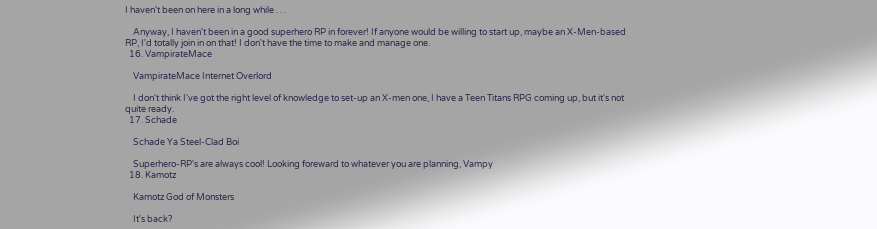I haven't been on here in a long while . . .

    Anyway, I haven't been in a good superhero RP in forever! If anyone would be willing to start up, maybe an X-Men-based RP, I'd totally join in on that! I don't have the time to make and manage one.
  16. VampirateMace

    VampirateMace Internet Overlord

    I don't think I've got the right level of knowledge to set-up an X-men one, I have a Teen Titans RPG coming up, but it's not quite ready.
  17. Schade

    Schade Ya Steel-Clad Boi

    Superhero-RP's are always cool! Looking foreward to whatever you are planning, Vampy
  18. Kamotz

    Kamotz God of Monsters

    It's back?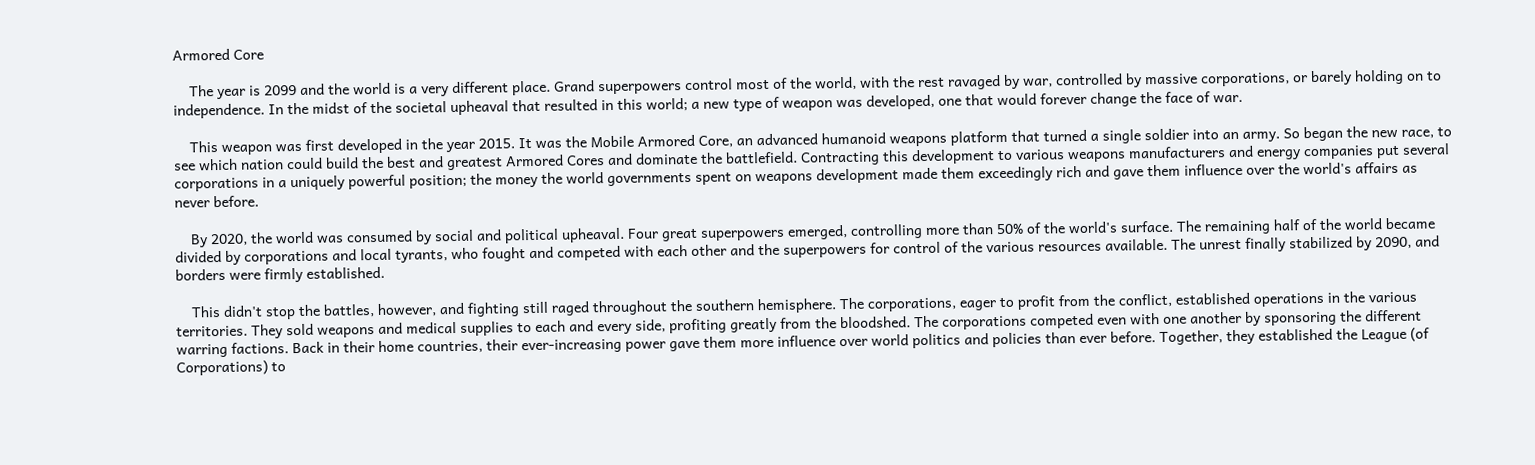Armored Core

    The year is 2099 and the world is a very different place. Grand superpowers control most of the world, with the rest ravaged by war, controlled by massive corporations, or barely holding on to independence. In the midst of the societal upheaval that resulted in this world; a new type of weapon was developed, one that would forever change the face of war.

    This weapon was first developed in the year 2015. It was the Mobile Armored Core, an advanced humanoid weapons platform that turned a single soldier into an army. So began the new race, to see which nation could build the best and greatest Armored Cores and dominate the battlefield. Contracting this development to various weapons manufacturers and energy companies put several corporations in a uniquely powerful position; the money the world governments spent on weapons development made them exceedingly rich and gave them influence over the world's affairs as never before.

    By 2020, the world was consumed by social and political upheaval. Four great superpowers emerged, controlling more than 50% of the world's surface. The remaining half of the world became divided by corporations and local tyrants, who fought and competed with each other and the superpowers for control of the various resources available. The unrest finally stabilized by 2090, and borders were firmly established.

    This didn't stop the battles, however, and fighting still raged throughout the southern hemisphere. The corporations, eager to profit from the conflict, established operations in the various territories. They sold weapons and medical supplies to each and every side, profiting greatly from the bloodshed. The corporations competed even with one another by sponsoring the different warring factions. Back in their home countries, their ever-increasing power gave them more influence over world politics and policies than ever before. Together, they established the League (of Corporations) to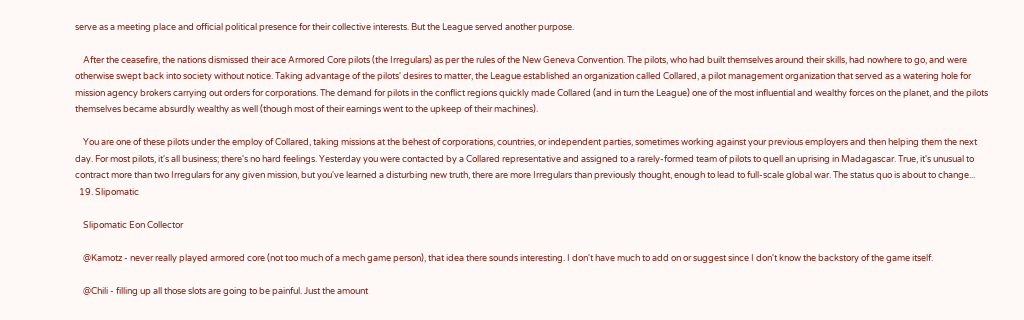serve as a meeting place and official political presence for their collective interests. But the League served another purpose.

    After the ceasefire, the nations dismissed their ace Armored Core pilots (the Irregulars) as per the rules of the New Geneva Convention. The pilots, who had built themselves around their skills, had nowhere to go, and were otherwise swept back into society without notice. Taking advantage of the pilots' desires to matter, the League established an organization called Collared, a pilot management organization that served as a watering hole for mission agency brokers carrying out orders for corporations. The demand for pilots in the conflict regions quickly made Collared (and in turn the League) one of the most influential and wealthy forces on the planet, and the pilots themselves became absurdly wealthy as well (though most of their earnings went to the upkeep of their machines).

    You are one of these pilots under the employ of Collared, taking missions at the behest of corporations, countries, or independent parties, sometimes working against your previous employers and then helping them the next day. For most pilots, it's all business; there's no hard feelings. Yesterday you were contacted by a Collared representative and assigned to a rarely-formed team of pilots to quell an uprising in Madagascar. True, it's unusual to contract more than two Irregulars for any given mission, but you've learned a disturbing new truth, there are more Irregulars than previously thought, enough to lead to full-scale global war. The status quo is about to change...
  19. Slipomatic

    Slipomatic Eon Collector

    @Kamotz - never really played armored core (not too much of a mech game person), that idea there sounds interesting. I don't have much to add on or suggest since I don't know the backstory of the game itself.

    @Chili - filling up all those slots are going to be painful. Just the amount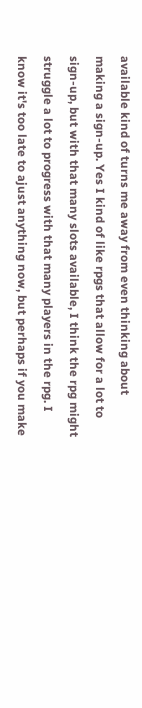available kind of turns me away from even thinking about making a sign-up. Yes I kind of like rpgs that allow for a lot to sign-up, but with that many slots available, I think the rpg might struggle a lot to progress with that many players in the rpg. I know it's too late to ajust anything now, but perhaps if you make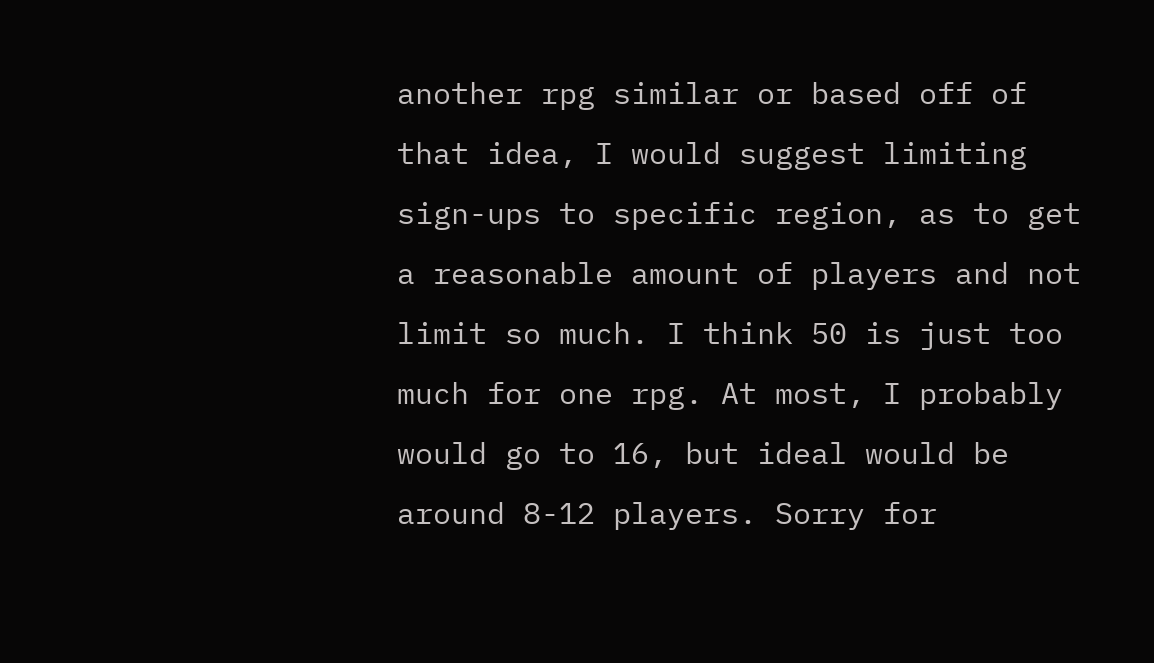another rpg similar or based off of that idea, I would suggest limiting sign-ups to specific region, as to get a reasonable amount of players and not limit so much. I think 50 is just too much for one rpg. At most, I probably would go to 16, but ideal would be around 8-12 players. Sorry for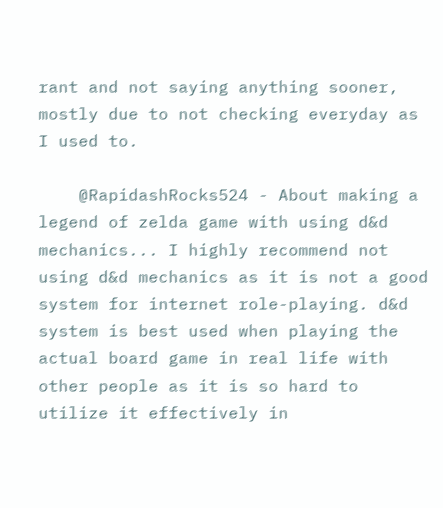rant and not saying anything sooner, mostly due to not checking everyday as I used to.

    @RapidashRocks524 - About making a legend of zelda game with using d&d mechanics... I highly recommend not using d&d mechanics as it is not a good system for internet role-playing. d&d system is best used when playing the actual board game in real life with other people as it is so hard to utilize it effectively in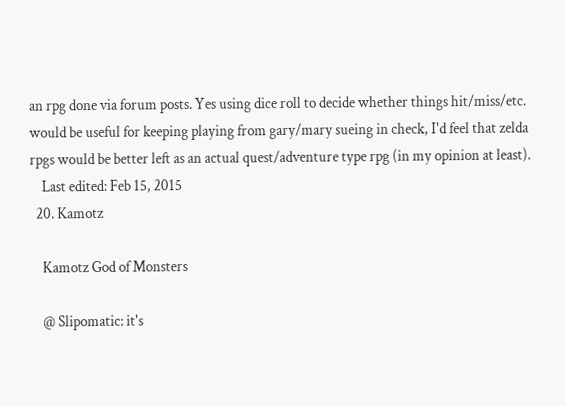an rpg done via forum posts. Yes using dice roll to decide whether things hit/miss/etc. would be useful for keeping playing from gary/mary sueing in check, I'd feel that zelda rpgs would be better left as an actual quest/adventure type rpg (in my opinion at least).
    Last edited: Feb 15, 2015
  20. Kamotz

    Kamotz God of Monsters

    @ Slipomatic: it's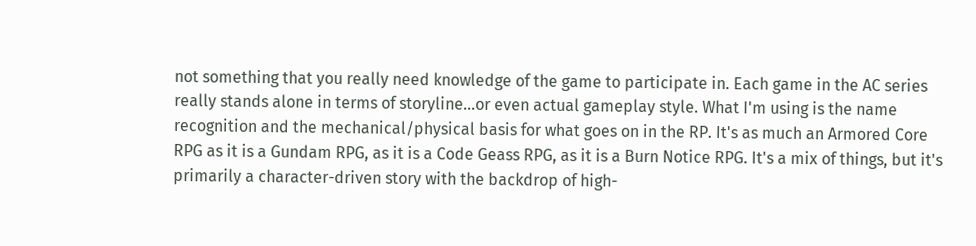not something that you really need knowledge of the game to participate in. Each game in the AC series really stands alone in terms of storyline...or even actual gameplay style. What I'm using is the name recognition and the mechanical/physical basis for what goes on in the RP. It's as much an Armored Core RPG as it is a Gundam RPG, as it is a Code Geass RPG, as it is a Burn Notice RPG. It's a mix of things, but it's primarily a character-driven story with the backdrop of high-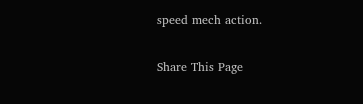speed mech action.

Share This Page